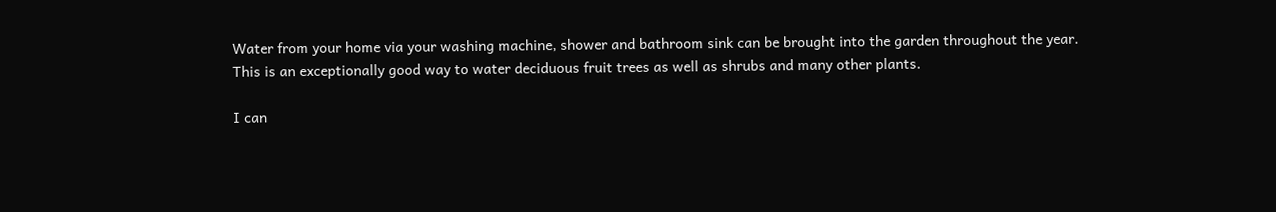Water from your home via your washing machine, shower and bathroom sink can be brought into the garden throughout the year.
This is an exceptionally good way to water deciduous fruit trees as well as shrubs and many other plants.

I can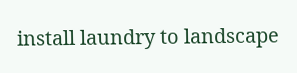install laundry to landscape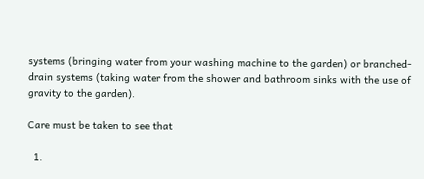systems (bringing water from your washing machine to the garden) or branched-drain systems (taking water from the shower and bathroom sinks with the use of gravity to the garden).

Care must be taken to see that

  1.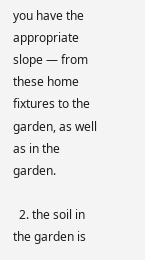you have the appropriate slope — from these home fixtures to the garden, as well as in the garden.

  2. the soil in the garden is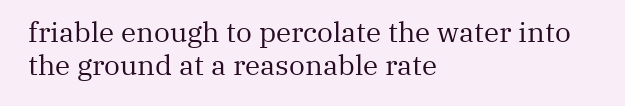friable enough to percolate the water into the ground at a reasonable rate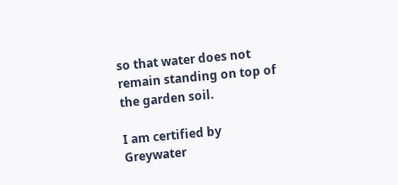so that water does not remain standing on top of the garden soil.

I am certified by Greywater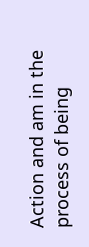Action and am in the process of being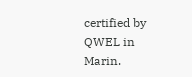certified by QWEL in Marin.